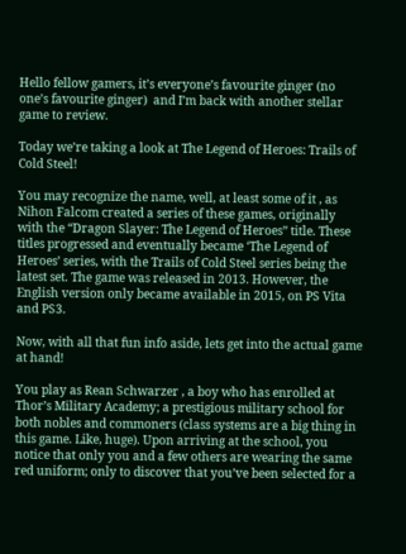Hello fellow gamers, it’s everyone’s favourite ginger (no one’s favourite ginger)  and I’m back with another stellar game to review.

Today we’re taking a look at The Legend of Heroes: Trails of Cold Steel!

You may recognize the name, well, at least some of it , as Nihon Falcom created a series of these games, originally with the “Dragon Slayer: The Legend of Heroes” title. These titles progressed and eventually became ‘The Legend of Heroes’ series, with the Trails of Cold Steel series being the latest set. The game was released in 2013. However, the English version only became available in 2015, on PS Vita and PS3.

Now, with all that fun info aside, lets get into the actual game at hand!

You play as Rean Schwarzer , a boy who has enrolled at Thor’s Military Academy; a prestigious military school for both nobles and commoners (class systems are a big thing in this game. Like, huge). Upon arriving at the school, you notice that only you and a few others are wearing the same red uniform; only to discover that you’ve been selected for a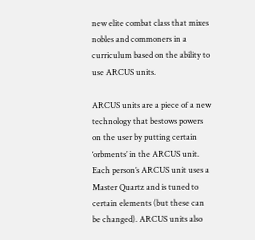new elite combat class that mixes nobles and commoners in a curriculum based on the ability to use ARCUS units.

ARCUS units are a piece of a new technology that bestows powers on the user by putting certain ‘orbments’ in the ARCUS unit. Each person’s ARCUS unit uses a Master Quartz and is tuned to certain elements (but these can be changed). ARCUS units also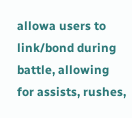allowa users to link/bond during battle, allowing for assists, rushes,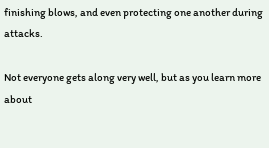finishing blows, and even protecting one another during attacks.

Not everyone gets along very well, but as you learn more about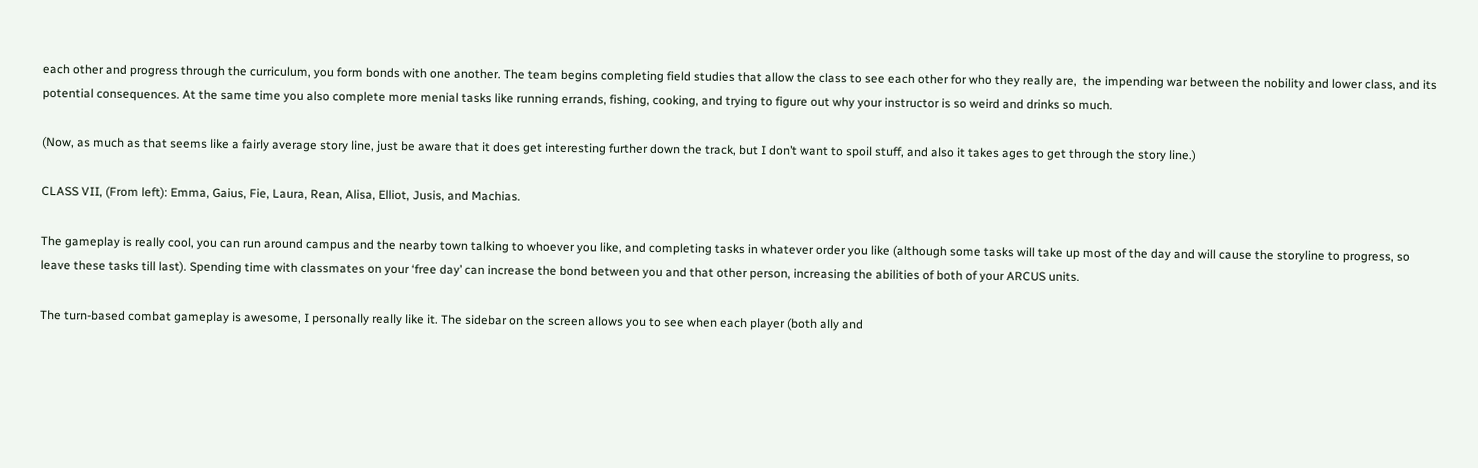each other and progress through the curriculum, you form bonds with one another. The team begins completing field studies that allow the class to see each other for who they really are,  the impending war between the nobility and lower class, and its potential consequences. At the same time you also complete more menial tasks like running errands, fishing, cooking, and trying to figure out why your instructor is so weird and drinks so much.

(Now, as much as that seems like a fairly average story line, just be aware that it does get interesting further down the track, but I don’t want to spoil stuff, and also it takes ages to get through the story line.)

CLASS VII, (From left): Emma, Gaius, Fie, Laura, Rean, Alisa, Elliot, Jusis, and Machias.

The gameplay is really cool, you can run around campus and the nearby town talking to whoever you like, and completing tasks in whatever order you like (although some tasks will take up most of the day and will cause the storyline to progress, so leave these tasks till last). Spending time with classmates on your ‘free day’ can increase the bond between you and that other person, increasing the abilities of both of your ARCUS units.

The turn-based combat gameplay is awesome, I personally really like it. The sidebar on the screen allows you to see when each player (both ally and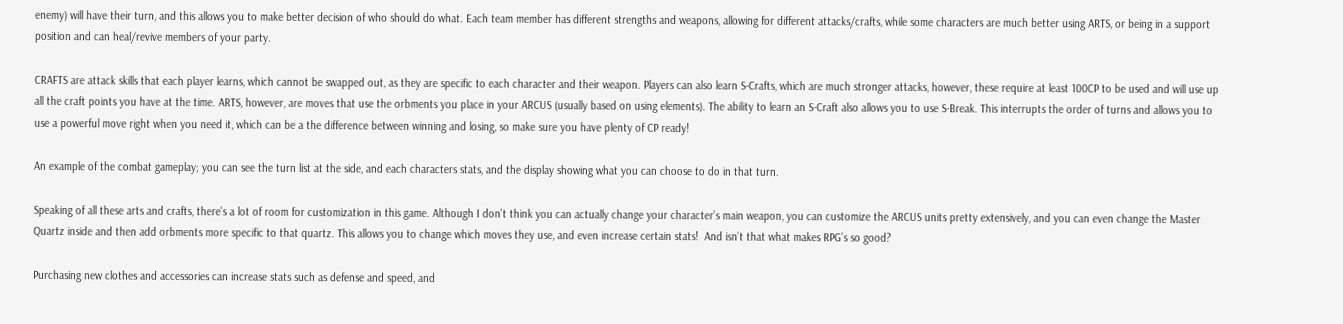enemy) will have their turn, and this allows you to make better decision of who should do what. Each team member has different strengths and weapons, allowing for different attacks/crafts, while some characters are much better using ARTS, or being in a support position and can heal/revive members of your party.

CRAFTS are attack skills that each player learns, which cannot be swapped out, as they are specific to each character and their weapon. Players can also learn S-Crafts, which are much stronger attacks, however, these require at least 100CP to be used and will use up all the craft points you have at the time. ARTS, however, are moves that use the orbments you place in your ARCUS (usually based on using elements). The ability to learn an S-Craft also allows you to use S-Break. This interrupts the order of turns and allows you to use a powerful move right when you need it, which can be a the difference between winning and losing, so make sure you have plenty of CP ready!

An example of the combat gameplay; you can see the turn list at the side, and each characters stats, and the display showing what you can choose to do in that turn.

Speaking of all these arts and crafts, there’s a lot of room for customization in this game. Although I don’t think you can actually change your character’s main weapon, you can customize the ARCUS units pretty extensively, and you can even change the Master Quartz inside and then add orbments more specific to that quartz. This allows you to change which moves they use, and even increase certain stats!  And isn’t that what makes RPG’s so good?

Purchasing new clothes and accessories can increase stats such as defense and speed, and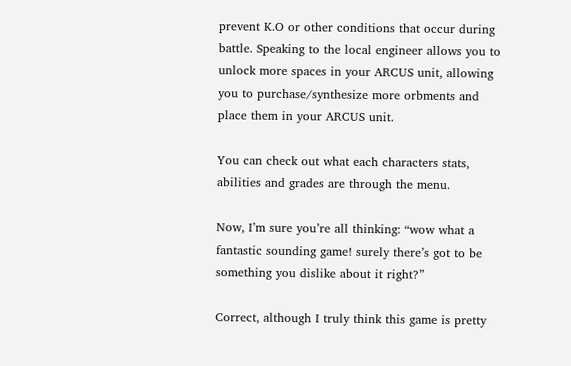prevent K.O or other conditions that occur during battle. Speaking to the local engineer allows you to unlock more spaces in your ARCUS unit, allowing you to purchase/synthesize more orbments and place them in your ARCUS unit.

You can check out what each characters stats, abilities and grades are through the menu.

Now, I’m sure you’re all thinking: “wow what a fantastic sounding game! surely there’s got to be something you dislike about it right?”

Correct, although I truly think this game is pretty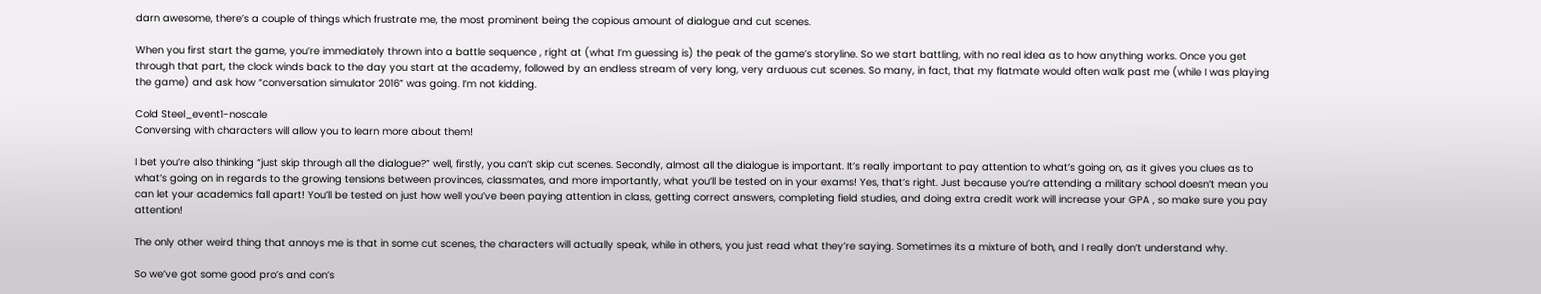darn awesome, there’s a couple of things which frustrate me, the most prominent being the copious amount of dialogue and cut scenes.

When you first start the game, you’re immediately thrown into a battle sequence , right at (what I’m guessing is) the peak of the game’s storyline. So we start battling, with no real idea as to how anything works. Once you get through that part, the clock winds back to the day you start at the academy, followed by an endless stream of very long, very arduous cut scenes. So many, in fact, that my flatmate would often walk past me (while I was playing the game) and ask how “conversation simulator 2016” was going. I’m not kidding.

Cold Steel_event1-noscale
Conversing with characters will allow you to learn more about them!

I bet you’re also thinking “just skip through all the dialogue?” well, firstly, you can’t skip cut scenes. Secondly, almost all the dialogue is important. It’s really important to pay attention to what’s going on, as it gives you clues as to what’s going on in regards to the growing tensions between provinces, classmates, and more importantly, what you’ll be tested on in your exams! Yes, that’s right. Just because you’re attending a military school doesn’t mean you can let your academics fall apart! You’ll be tested on just how well you’ve been paying attention in class, getting correct answers, completing field studies, and doing extra credit work will increase your GPA , so make sure you pay attention!

The only other weird thing that annoys me is that in some cut scenes, the characters will actually speak, while in others, you just read what they’re saying. Sometimes its a mixture of both, and I really don’t understand why.

So we’ve got some good pro’s and con’s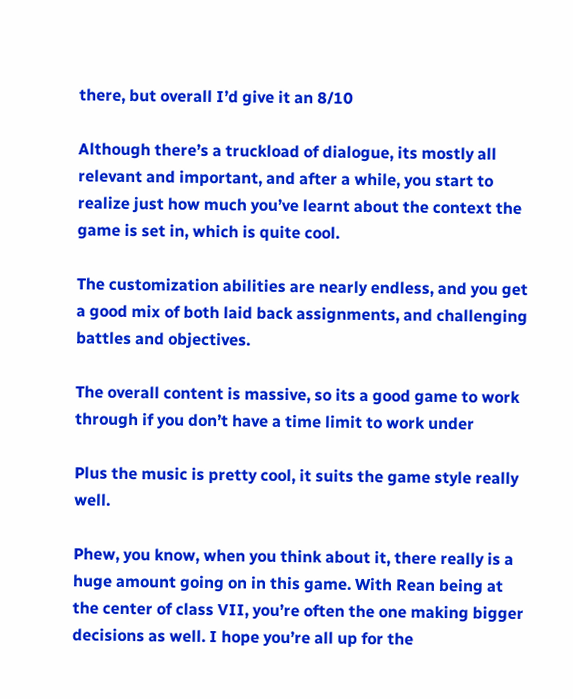there, but overall I’d give it an 8/10

Although there’s a truckload of dialogue, its mostly all relevant and important, and after a while, you start to realize just how much you’ve learnt about the context the game is set in, which is quite cool.

The customization abilities are nearly endless, and you get a good mix of both laid back assignments, and challenging battles and objectives.

The overall content is massive, so its a good game to work through if you don’t have a time limit to work under

Plus the music is pretty cool, it suits the game style really well.

Phew, you know, when you think about it, there really is a huge amount going on in this game. With Rean being at the center of class VII, you’re often the one making bigger decisions as well. I hope you’re all up for the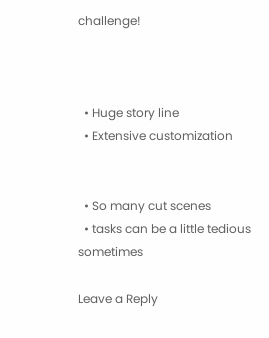challenge!



  • Huge story line
  • Extensive customization


  • So many cut scenes
  • tasks can be a little tedious sometimes

Leave a Reply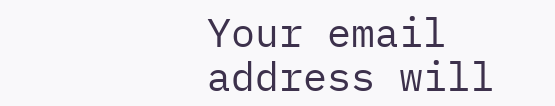Your email address will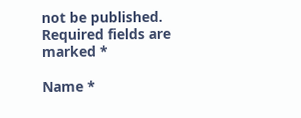not be published. Required fields are marked *

Name *